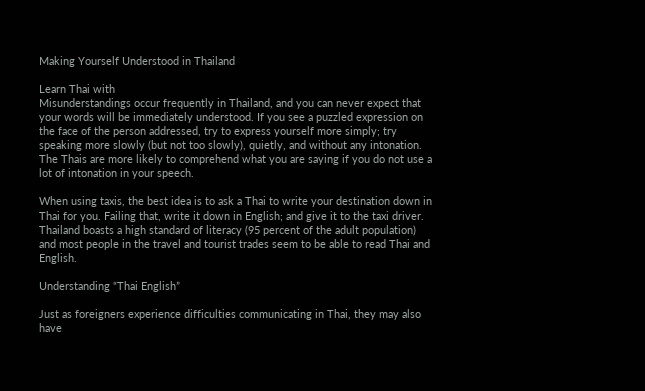Making Yourself Understood in Thailand

Learn Thai with
Misunderstandings occur frequently in Thailand, and you can never expect that your words will be immediately understood. If you see a puzzled expression on the face of the person addressed, try to express yourself more simply; try speaking more slowly (but not too slowly), quietly, and without any intonation. The Thais are more likely to comprehend what you are saying if you do not use a lot of intonation in your speech.

When using taxis, the best idea is to ask a Thai to write your destination down in Thai for you. Failing that, write it down in English; and give it to the taxi driver. Thailand boasts a high standard of literacy (95 percent of the adult population) and most people in the travel and tourist trades seem to be able to read Thai and English.

Understanding “Thai English”

Just as foreigners experience difficulties communicating in Thai, they may also have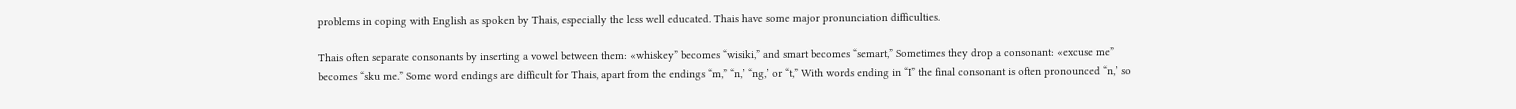problems in coping with English as spoken by Thais, especially the less well educated. Thais have some major pronunciation difficulties.

Thais often separate consonants by inserting a vowel between them: «whiskey” becomes “wisiki,” and smart becomes “semart,” Sometimes they drop a consonant: «excuse me” becomes “sku me.” Some word endings are difficult for Thais, apart from the endings “m,” “n,’ “ng,’ or “t,” With words ending in “I” the final consonant is often pronounced “n,’ so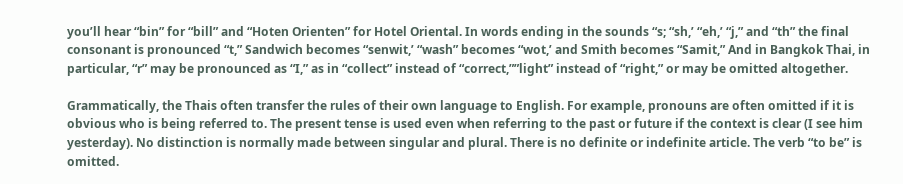you’ll hear “bin” for “bill” and “Hoten Orienten” for Hotel Oriental. In words ending in the sounds “s; “sh,’ “eh,’ “j,” and “th” the final consonant is pronounced “t,” Sandwich becomes “senwit,’ “wash” becomes “wot,’ and Smith becomes “Samit,” And in Bangkok Thai, in particular, “r” may be pronounced as “I,” as in “collect” instead of “correct,””light” instead of “right,” or may be omitted altogether.

Grammatically, the Thais often transfer the rules of their own language to English. For example, pronouns are often omitted if it is obvious who is being referred to. The present tense is used even when referring to the past or future if the context is clear (I see him yesterday). No distinction is normally made between singular and plural. There is no definite or indefinite article. The verb “to be” is omitted.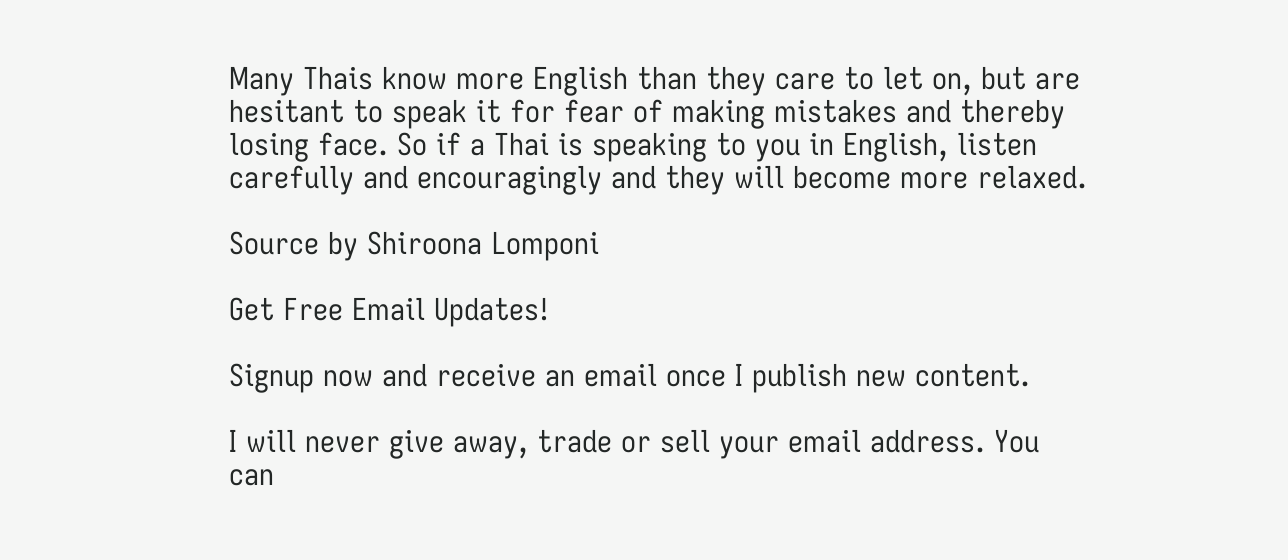Many Thais know more English than they care to let on, but are hesitant to speak it for fear of making mistakes and thereby losing face. So if a Thai is speaking to you in English, listen carefully and encouragingly and they will become more relaxed.

Source by Shiroona Lomponi

Get Free Email Updates!

Signup now and receive an email once I publish new content.

I will never give away, trade or sell your email address. You can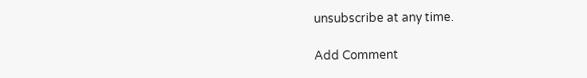unsubscribe at any time.

Add Comment